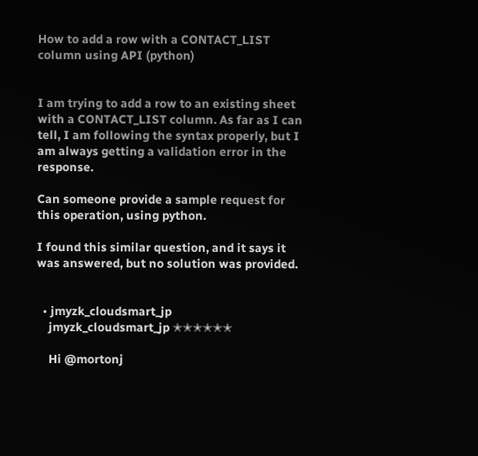How to add a row with a CONTACT_LIST column using API (python)


I am trying to add a row to an existing sheet with a CONTACT_LIST column. As far as I can tell, I am following the syntax properly, but I am always getting a validation error in the response.

Can someone provide a sample request for this operation, using python.

I found this similar question, and it says it was answered, but no solution was provided.


  • jmyzk_cloudsmart_jp
    jmyzk_cloudsmart_jp ✭✭✭✭✭✭

    Hi @mortonj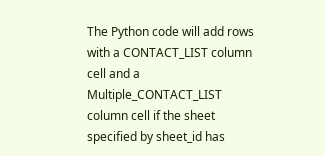The Python code will add rows with a CONTACT_LIST column cell and a Multiple_CONTACT_LIST column cell if the sheet specified by sheet_id has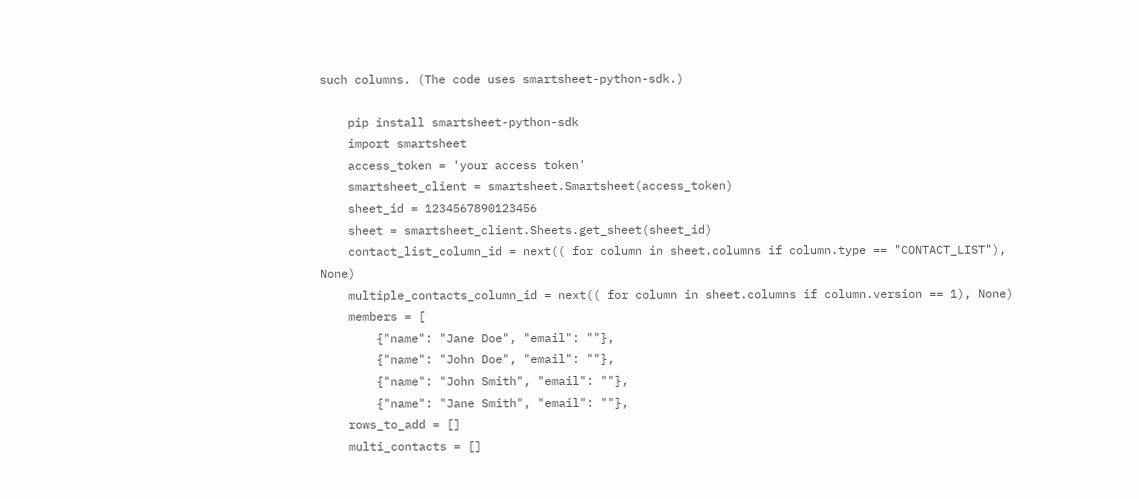such columns. (The code uses smartsheet-python-sdk.)

    pip install smartsheet-python-sdk
    import smartsheet
    access_token = 'your access token'
    smartsheet_client = smartsheet.Smartsheet(access_token)
    sheet_id = 1234567890123456
    sheet = smartsheet_client.Sheets.get_sheet(sheet_id)
    contact_list_column_id = next(( for column in sheet.columns if column.type == "CONTACT_LIST"), None)
    multiple_contacts_column_id = next(( for column in sheet.columns if column.version == 1), None)
    members = [
        {"name": "Jane Doe", "email": ""},
        {"name": "John Doe", "email": ""},
        {"name": "John Smith", "email": ""},
        {"name": "Jane Smith", "email": ""},
    rows_to_add = []
    multi_contacts = []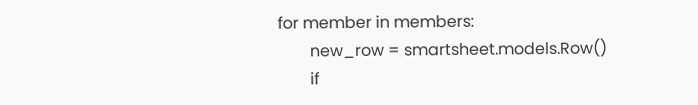for member in members:
        new_row = smartsheet.models.Row()
        if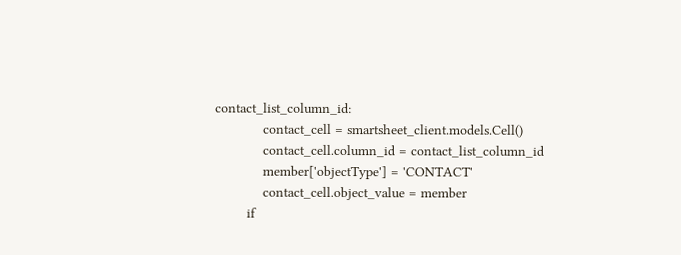contact_list_column_id:
            contact_cell = smartsheet_client.models.Cell()
            contact_cell.column_id = contact_list_column_id
            member['objectType'] = 'CONTACT'
            contact_cell.object_value = member
        if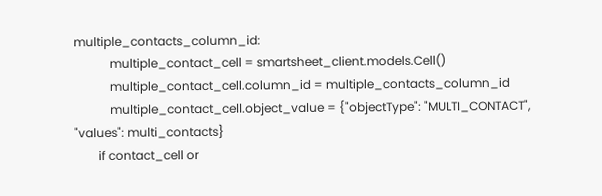multiple_contacts_column_id:
            multiple_contact_cell = smartsheet_client.models.Cell()
            multiple_contact_cell.column_id = multiple_contacts_column_id
            multiple_contact_cell.object_value = {"objectType": "MULTI_CONTACT", "values": multi_contacts}
        if contact_cell or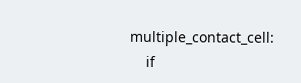multiple_contact_cell:
    if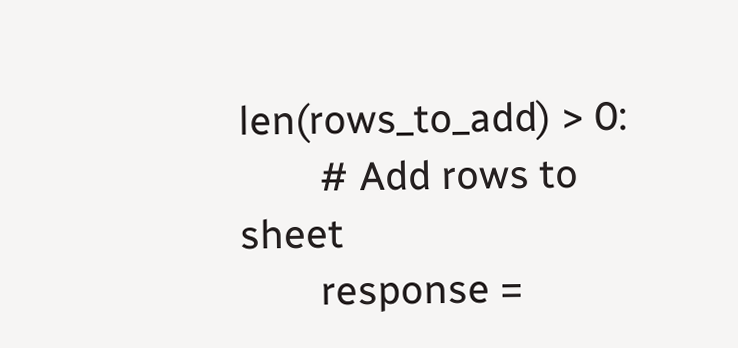len(rows_to_add) > 0:
        # Add rows to sheet
        response =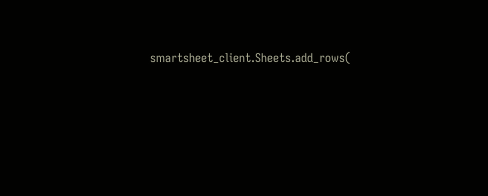smartsheet_client.Sheets.add_rows(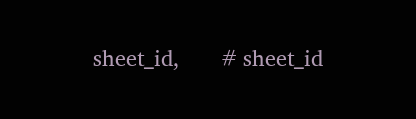sheet_id,       # sheet_id